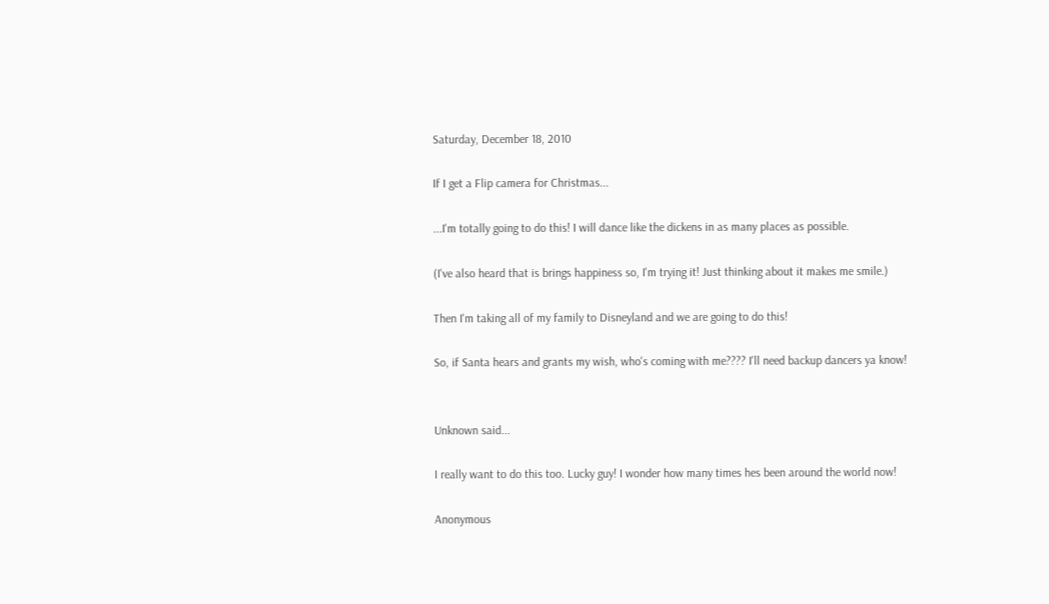Saturday, December 18, 2010

If I get a Flip camera for Christmas...

...I'm totally going to do this! I will dance like the dickens in as many places as possible.

(I've also heard that is brings happiness so, I'm trying it! Just thinking about it makes me smile.)

Then I'm taking all of my family to Disneyland and we are going to do this!

So, if Santa hears and grants my wish, who's coming with me???? I'll need backup dancers ya know!


Unknown said...

I really want to do this too. Lucky guy! I wonder how many times hes been around the world now!

Anonymous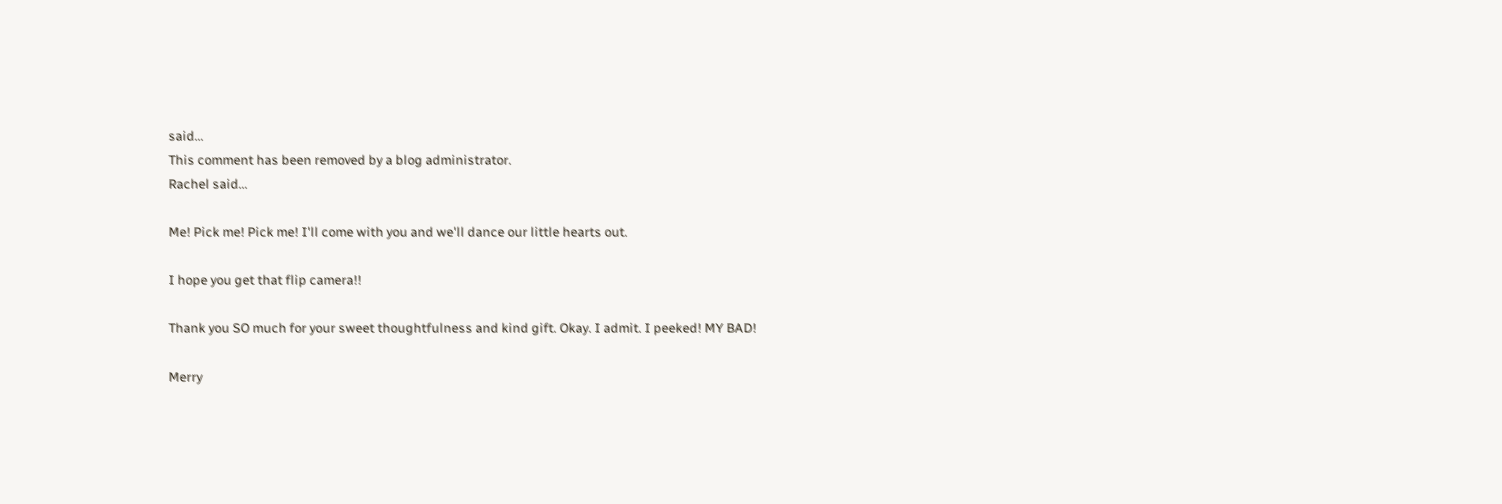said...
This comment has been removed by a blog administrator.
Rachel said...

Me! Pick me! Pick me! I'll come with you and we'll dance our little hearts out.

I hope you get that flip camera!!

Thank you SO much for your sweet thoughtfulness and kind gift. Okay. I admit. I peeked! MY BAD!

Merry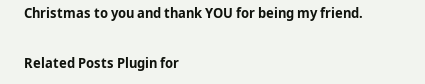Christmas to you and thank YOU for being my friend.

Related Posts Plugin for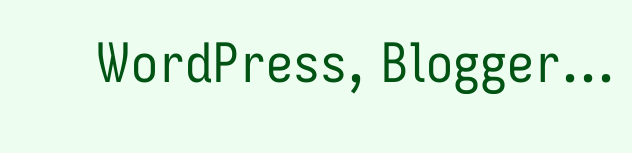WordPress, Blogger...